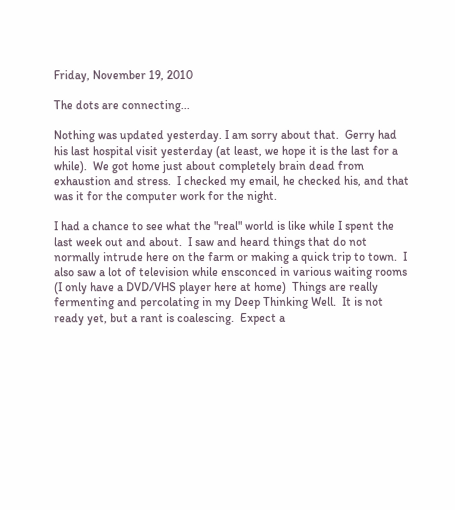Friday, November 19, 2010

The dots are connecting...

Nothing was updated yesterday. I am sorry about that.  Gerry had his last hospital visit yesterday (at least, we hope it is the last for a while).  We got home just about completely brain dead from exhaustion and stress.  I checked my email, he checked his, and that was it for the computer work for the night.

I had a chance to see what the "real" world is like while I spent the last week out and about.  I saw and heard things that do not normally intrude here on the farm or making a quick trip to town.  I also saw a lot of television while ensconced in various waiting rooms (I only have a DVD/VHS player here at home)  Things are really fermenting and percolating in my Deep Thinking Well.  It is not ready yet, but a rant is coalescing.  Expect a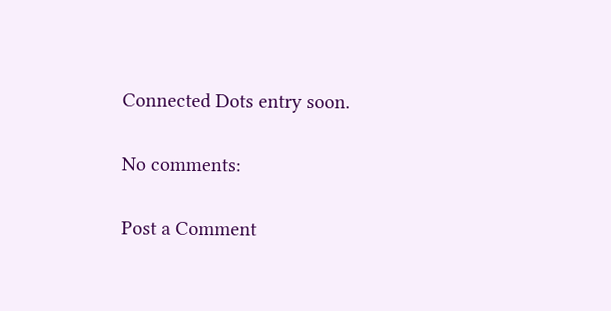Connected Dots entry soon.

No comments:

Post a Comment